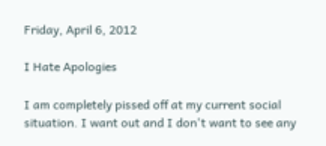Friday, April 6, 2012

I Hate Apologies

I am completely pissed off at my current social situation. I want out and I don't want to see any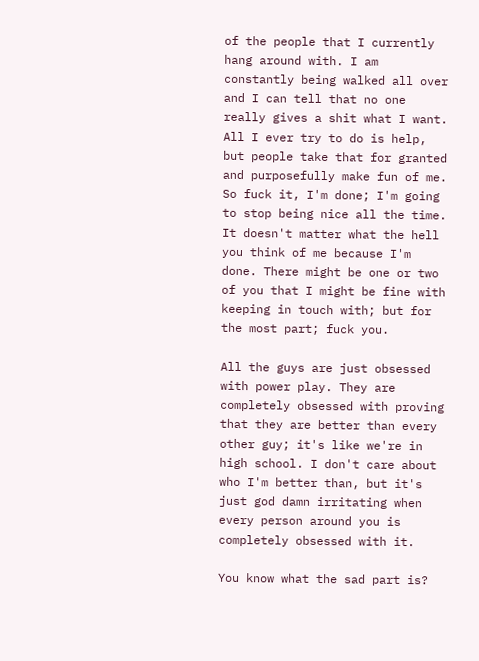of the people that I currently hang around with. I am constantly being walked all over and I can tell that no one really gives a shit what I want. All I ever try to do is help, but people take that for granted and purposefully make fun of me. So fuck it, I'm done; I'm going to stop being nice all the time. It doesn't matter what the hell you think of me because I'm done. There might be one or two of you that I might be fine with keeping in touch with; but for the most part; fuck you.

All the guys are just obsessed with power play. They are completely obsessed with proving that they are better than every other guy; it's like we're in high school. I don't care about who I'm better than, but it's just god damn irritating when every person around you is completely obsessed with it.

You know what the sad part is?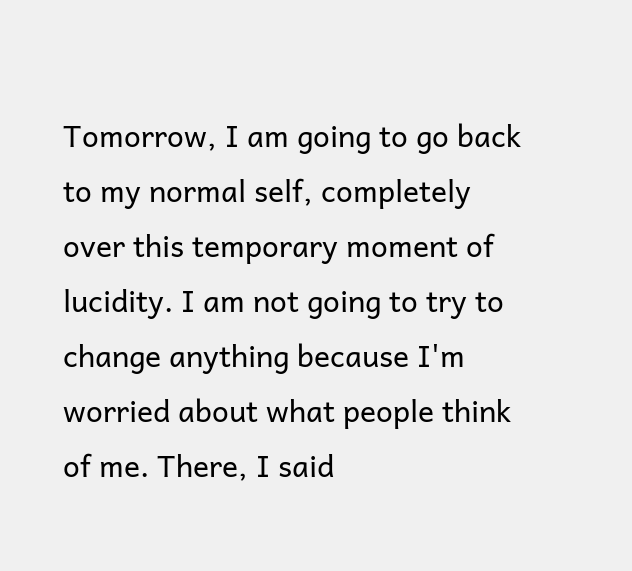Tomorrow, I am going to go back to my normal self, completely over this temporary moment of lucidity. I am not going to try to change anything because I'm worried about what people think of me. There, I said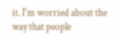it. I'm worried about the way that people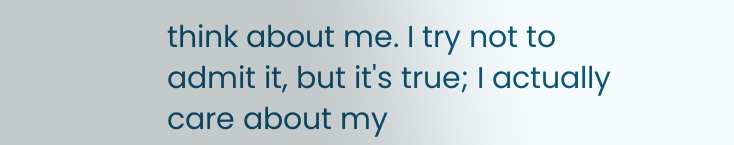think about me. I try not to admit it, but it's true; I actually care about my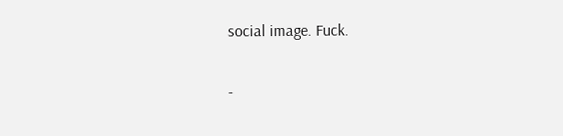social image. Fuck.

-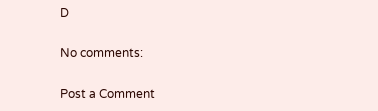D

No comments:

Post a Comment